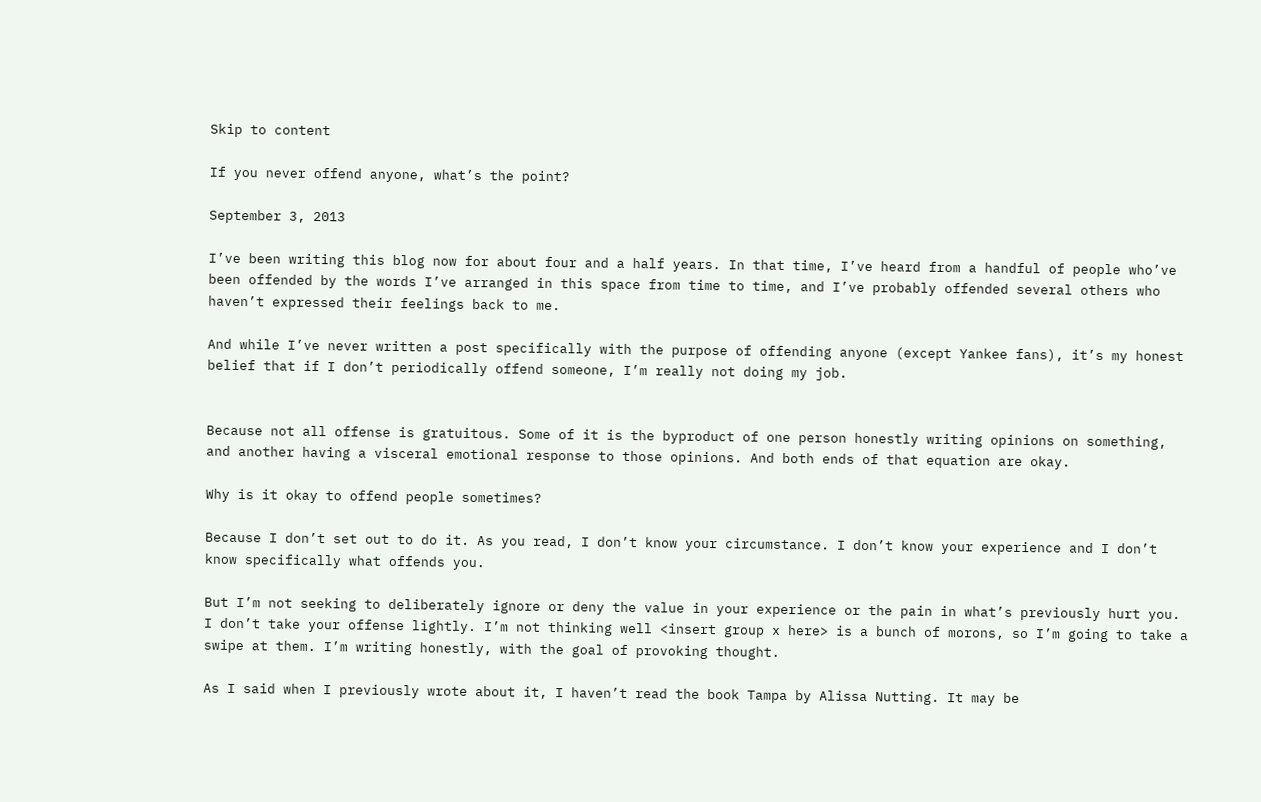Skip to content

If you never offend anyone, what’s the point?

September 3, 2013

I’ve been writing this blog now for about four and a half years. In that time, I’ve heard from a handful of people who’ve been offended by the words I’ve arranged in this space from time to time, and I’ve probably offended several others who haven’t expressed their feelings back to me.

And while I’ve never written a post specifically with the purpose of offending anyone (except Yankee fans), it’s my honest belief that if I don’t periodically offend someone, I’m really not doing my job.


Because not all offense is gratuitous. Some of it is the byproduct of one person honestly writing opinions on something, and another having a visceral emotional response to those opinions. And both ends of that equation are okay.

Why is it okay to offend people sometimes?

Because I don’t set out to do it. As you read, I don’t know your circumstance. I don’t know your experience and I don’t know specifically what offends you.

But I’m not seeking to deliberately ignore or deny the value in your experience or the pain in what’s previously hurt you. I don’t take your offense lightly. I’m not thinking well <insert group x here> is a bunch of morons, so I’m going to take a swipe at them. I’m writing honestly, with the goal of provoking thought.

As I said when I previously wrote about it, I haven’t read the book Tampa by Alissa Nutting. It may be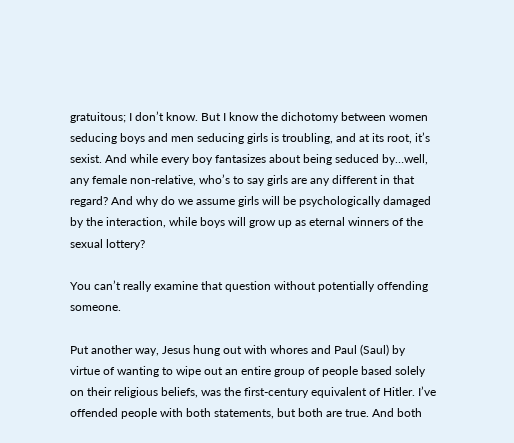gratuitous; I don’t know. But I know the dichotomy between women seducing boys and men seducing girls is troubling, and at its root, it’s sexist. And while every boy fantasizes about being seduced by…well, any female non-relative, who’s to say girls are any different in that regard? And why do we assume girls will be psychologically damaged by the interaction, while boys will grow up as eternal winners of the sexual lottery?

You can’t really examine that question without potentially offending someone.

Put another way, Jesus hung out with whores and Paul (Saul) by virtue of wanting to wipe out an entire group of people based solely on their religious beliefs, was the first-century equivalent of Hitler. I’ve offended people with both statements, but both are true. And both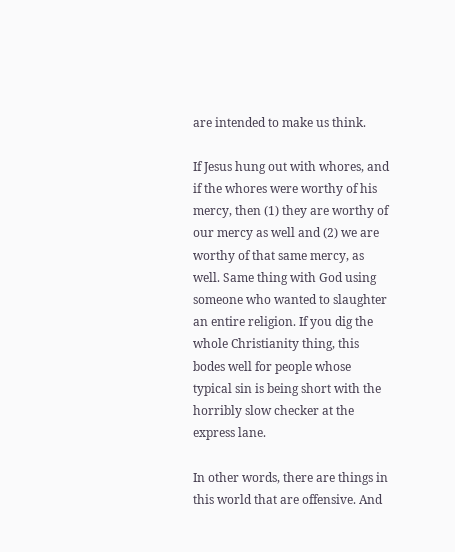are intended to make us think.

If Jesus hung out with whores, and if the whores were worthy of his mercy, then (1) they are worthy of our mercy as well and (2) we are worthy of that same mercy, as well. Same thing with God using someone who wanted to slaughter an entire religion. If you dig the whole Christianity thing, this bodes well for people whose typical sin is being short with the horribly slow checker at the express lane.

In other words, there are things in this world that are offensive. And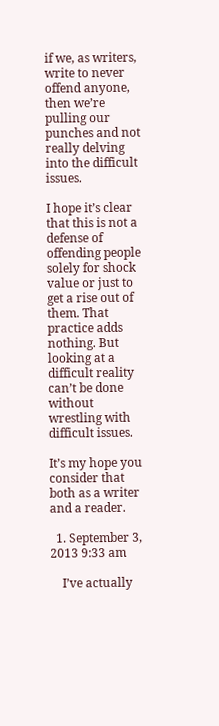if we, as writers, write to never offend anyone, then we’re pulling our punches and not really delving into the difficult issues.

I hope it’s clear that this is not a defense of offending people solely for shock value or just to get a rise out of them. That practice adds nothing. But looking at a difficult reality can’t be done without wrestling with difficult issues.

It’s my hope you consider that both as a writer and a reader.

  1. September 3, 2013 9:33 am

    I’ve actually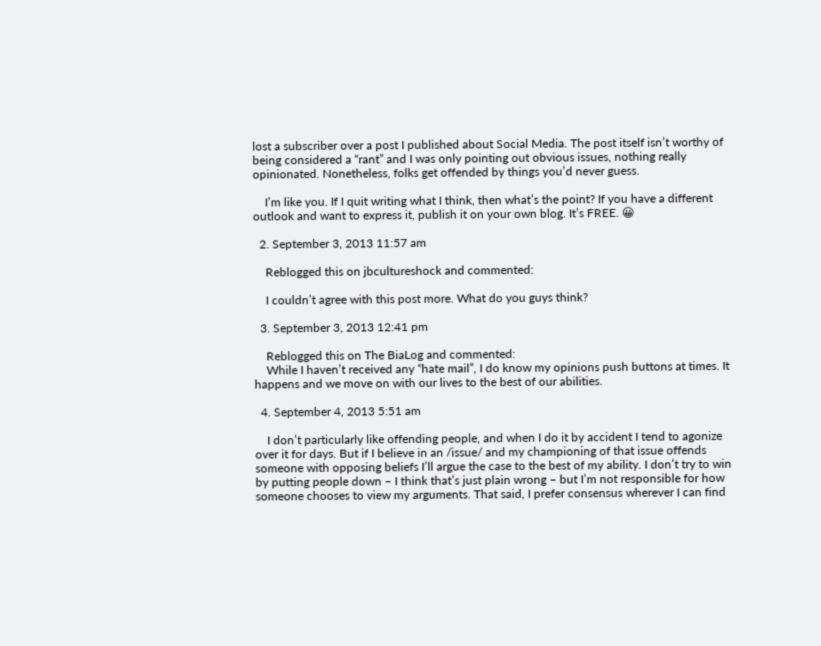lost a subscriber over a post I published about Social Media. The post itself isn’t worthy of being considered a “rant” and I was only pointing out obvious issues, nothing really opinionated. Nonetheless, folks get offended by things you’d never guess.

    I’m like you. If I quit writing what I think, then what’s the point? If you have a different outlook and want to express it, publish it on your own blog. It’s FREE. 😀

  2. September 3, 2013 11:57 am

    Reblogged this on jbcultureshock and commented:

    I couldn’t agree with this post more. What do you guys think?

  3. September 3, 2013 12:41 pm

    Reblogged this on The BiaLog and commented:
    While I haven’t received any “hate mail”, I do know my opinions push buttons at times. It happens and we move on with our lives to the best of our abilities.

  4. September 4, 2013 5:51 am

    I don’t particularly like offending people, and when I do it by accident I tend to agonize over it for days. But if I believe in an /issue/ and my championing of that issue offends someone with opposing beliefs I’ll argue the case to the best of my ability. I don’t try to win by putting people down – I think that’s just plain wrong – but I’m not responsible for how someone chooses to view my arguments. That said, I prefer consensus wherever I can find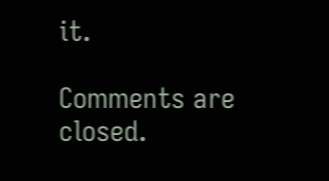it.

Comments are closed.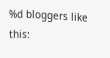%d bloggers like this: